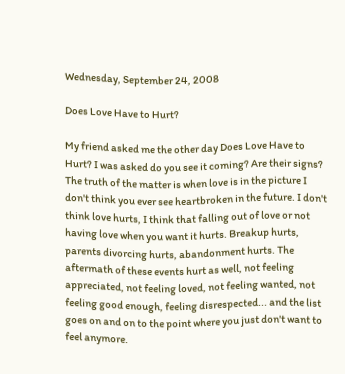Wednesday, September 24, 2008

Does Love Have to Hurt?

My friend asked me the other day Does Love Have to Hurt? I was asked do you see it coming? Are their signs? The truth of the matter is when love is in the picture I don't think you ever see heartbroken in the future. I don't think love hurts, I think that falling out of love or not having love when you want it hurts. Breakup hurts, parents divorcing hurts, abandonment hurts. The aftermath of these events hurt as well, not feeling appreciated, not feeling loved, not feeling wanted, not feeling good enough, feeling disrespected... and the list goes on and on to the point where you just don't want to feel anymore.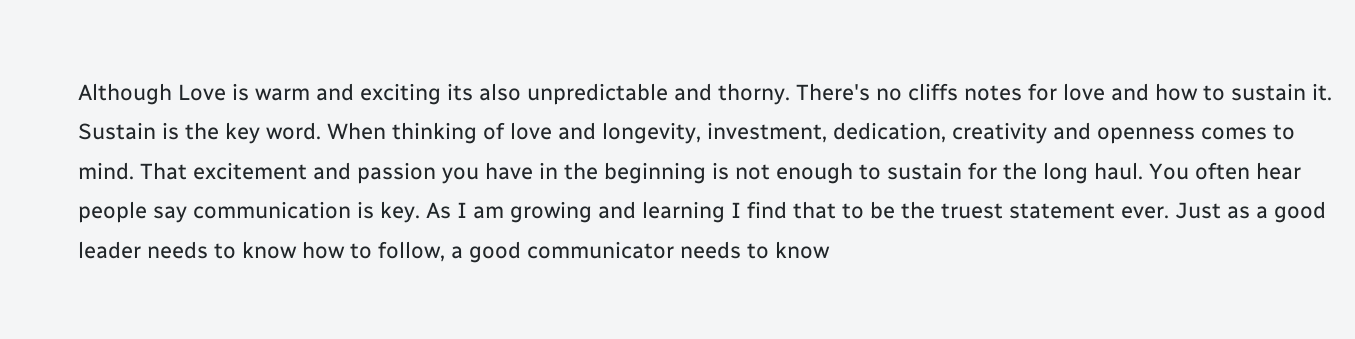Although Love is warm and exciting its also unpredictable and thorny. There's no cliffs notes for love and how to sustain it. Sustain is the key word. When thinking of love and longevity, investment, dedication, creativity and openness comes to mind. That excitement and passion you have in the beginning is not enough to sustain for the long haul. You often hear people say communication is key. As I am growing and learning I find that to be the truest statement ever. Just as a good leader needs to know how to follow, a good communicator needs to know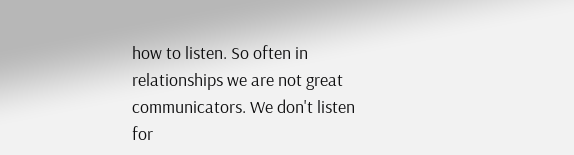how to listen. So often in relationships we are not great communicators. We don't listen for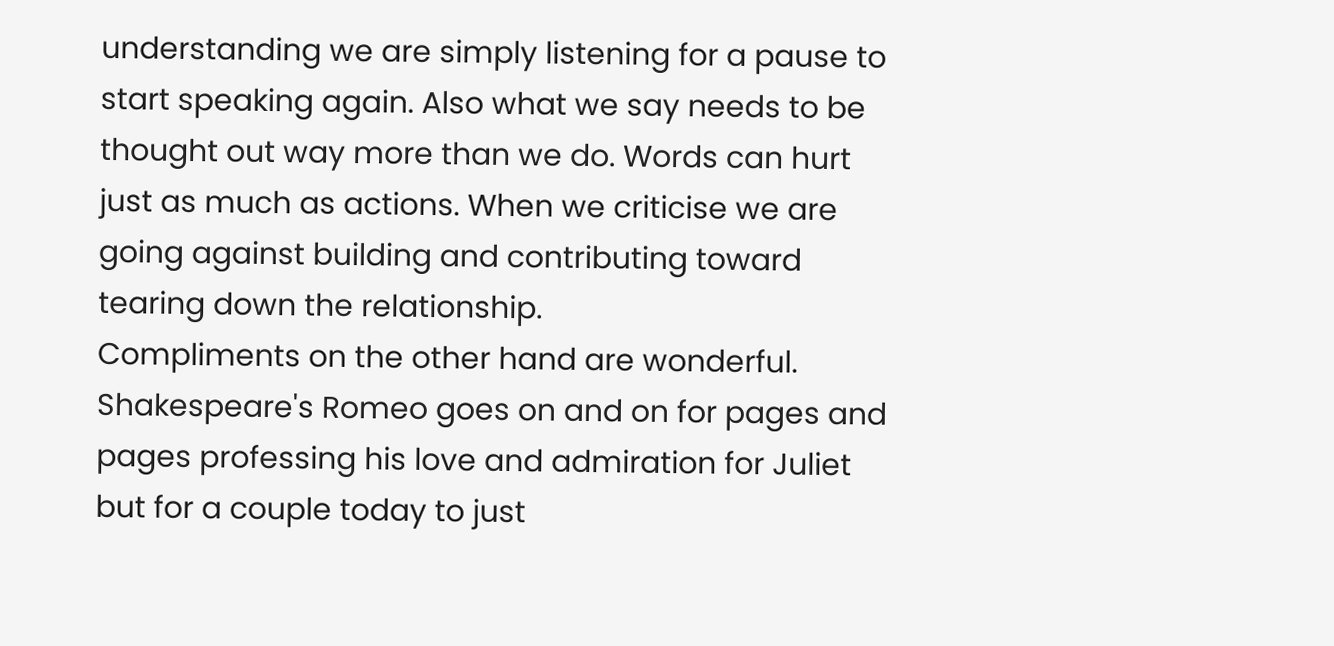understanding we are simply listening for a pause to start speaking again. Also what we say needs to be thought out way more than we do. Words can hurt just as much as actions. When we criticise we are going against building and contributing toward tearing down the relationship.
Compliments on the other hand are wonderful. Shakespeare's Romeo goes on and on for pages and pages professing his love and admiration for Juliet but for a couple today to just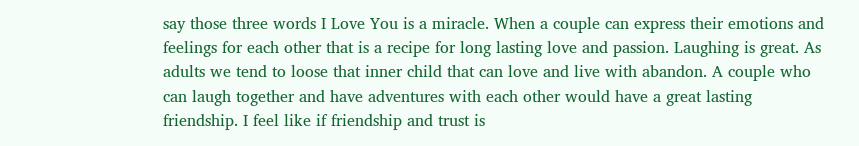say those three words I Love You is a miracle. When a couple can express their emotions and feelings for each other that is a recipe for long lasting love and passion. Laughing is great. As adults we tend to loose that inner child that can love and live with abandon. A couple who can laugh together and have adventures with each other would have a great lasting friendship. I feel like if friendship and trust is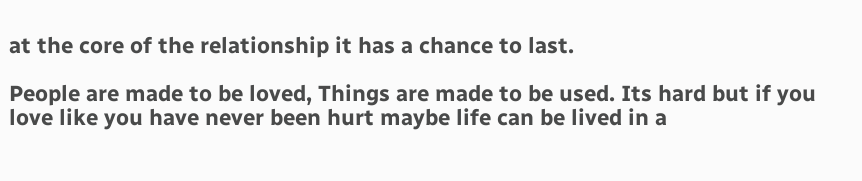at the core of the relationship it has a chance to last.

People are made to be loved, Things are made to be used. Its hard but if you love like you have never been hurt maybe life can be lived in a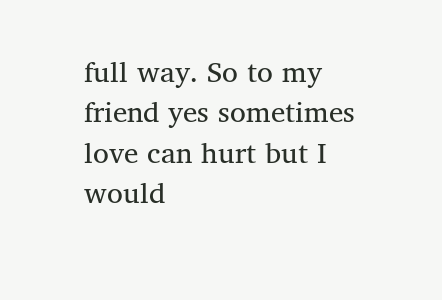full way. So to my friend yes sometimes love can hurt but I would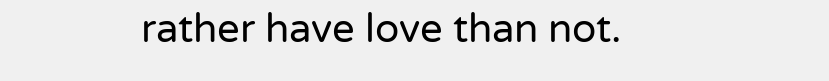rather have love than not.